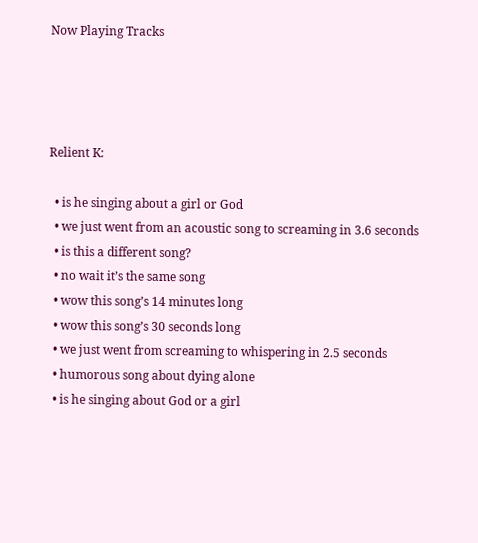Now Playing Tracks




Relient K:

  • is he singing about a girl or God
  • we just went from an acoustic song to screaming in 3.6 seconds
  • is this a different song?
  • no wait it’s the same song
  • wow this song’s 14 minutes long
  • wow this song’s 30 seconds long
  • we just went from screaming to whispering in 2.5 seconds
  • humorous song about dying alone
  • is he singing about God or a girl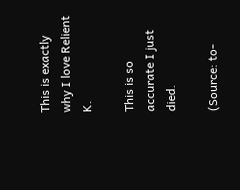This is exactly why I love Relient K.

This is so accurate I just died.

(Source: to-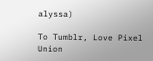alyssa)

To Tumblr, Love Pixel Union